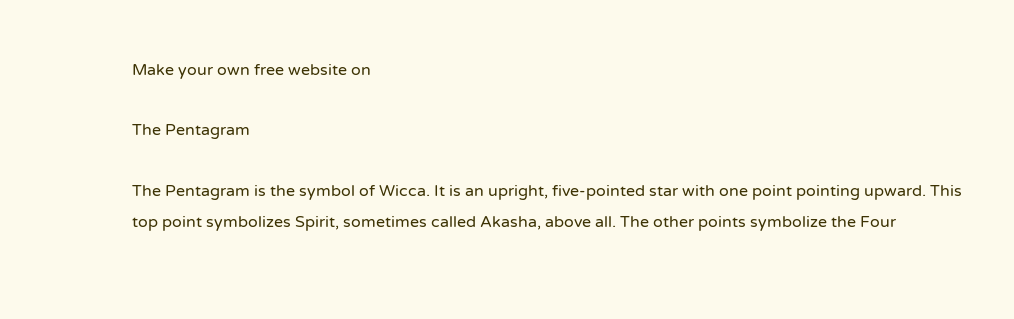Make your own free website on

The Pentagram

The Pentagram is the symbol of Wicca. It is an upright, five-pointed star with one point pointing upward. This top point symbolizes Spirit, sometimes called Akasha, above all. The other points symbolize the Four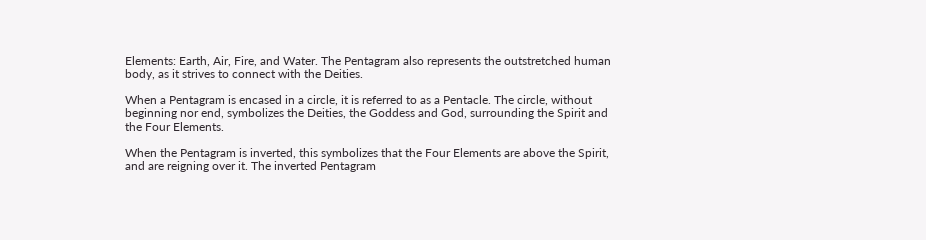Elements: Earth, Air, Fire, and Water. The Pentagram also represents the outstretched human body, as it strives to connect with the Deities.

When a Pentagram is encased in a circle, it is referred to as a Pentacle. The circle, without beginning nor end, symbolizes the Deities, the Goddess and God, surrounding the Spirit and the Four Elements.

When the Pentagram is inverted, this symbolizes that the Four Elements are above the Spirit, and are reigning over it. The inverted Pentagram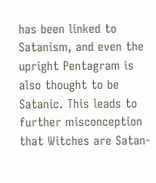has been linked to Satanism, and even the upright Pentagram is also thought to be Satanic. This leads to further misconception that Witches are Satan-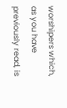worshipers which, as you have previously read, is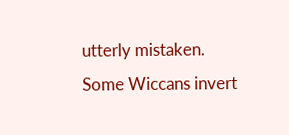utterly mistaken. Some Wiccans invert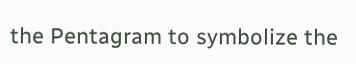the Pentagram to symbolize the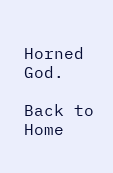Horned God.

Back to Home